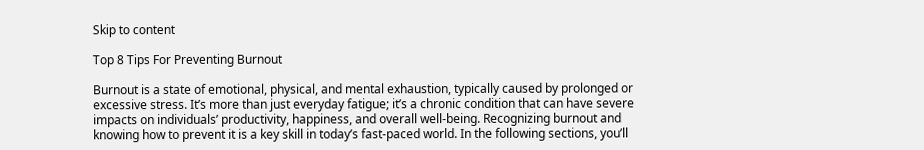Skip to content

Top 8 Tips For Preventing Burnout

Burnout is a state of emotional, physical, and mental exhaustion, typically caused by prolonged or excessive stress. It’s more than just everyday fatigue; it’s a chronic condition that can have severe impacts on individuals’ productivity, happiness, and overall well-being. Recognizing burnout and knowing how to prevent it is a key skill in today’s fast-paced world. In the following sections, you’ll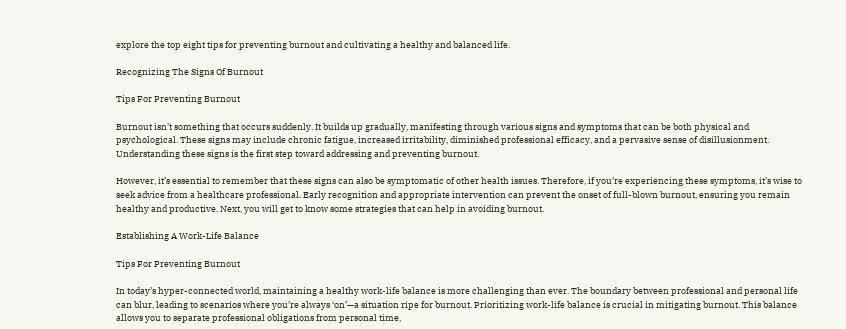explore the top eight tips for preventing burnout and cultivating a healthy and balanced life.

Recognizing The Signs Of Burnout

Tips For Preventing Burnout

Burnout isn’t something that occurs suddenly. It builds up gradually, manifesting through various signs and symptoms that can be both physical and psychological. These signs may include chronic fatigue, increased irritability, diminished professional efficacy, and a pervasive sense of disillusionment. Understanding these signs is the first step toward addressing and preventing burnout.

However, it’s essential to remember that these signs can also be symptomatic of other health issues. Therefore, if you’re experiencing these symptoms, it’s wise to seek advice from a healthcare professional. Early recognition and appropriate intervention can prevent the onset of full-blown burnout, ensuring you remain healthy and productive. Next, you will get to know some strategies that can help in avoiding burnout.

Establishing A Work-Life Balance

Tips For Preventing Burnout

In today’s hyper-connected world, maintaining a healthy work-life balance is more challenging than ever. The boundary between professional and personal life can blur, leading to scenarios where you’re always ‘on’—a situation ripe for burnout. Prioritizing work-life balance is crucial in mitigating burnout. This balance allows you to separate professional obligations from personal time,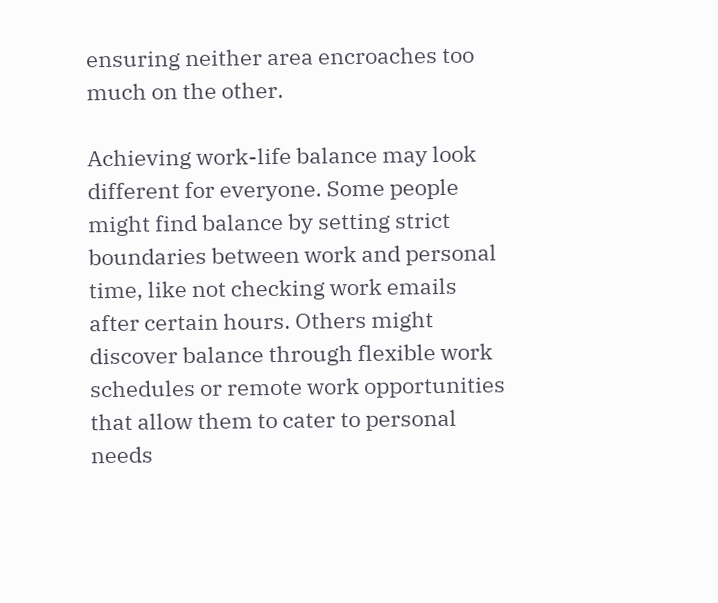ensuring neither area encroaches too much on the other.

Achieving work-life balance may look different for everyone. Some people might find balance by setting strict boundaries between work and personal time, like not checking work emails after certain hours. Others might discover balance through flexible work schedules or remote work opportunities that allow them to cater to personal needs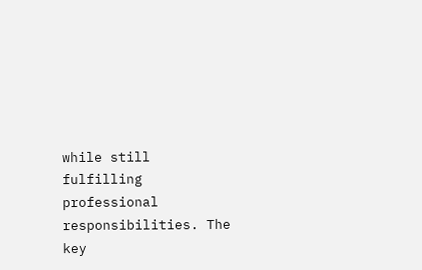while still fulfilling professional responsibilities. The key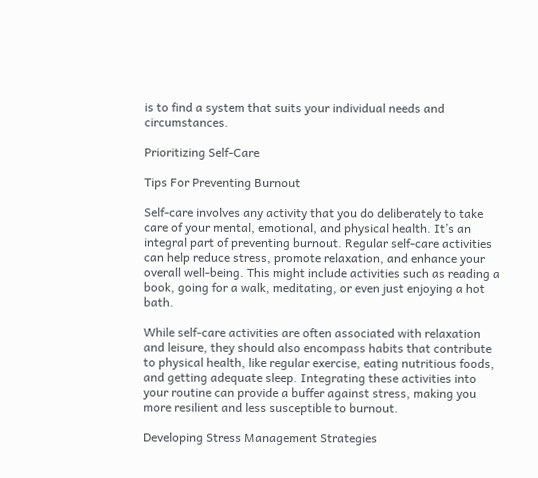is to find a system that suits your individual needs and circumstances.

Prioritizing Self-Care

Tips For Preventing Burnout

Self-care involves any activity that you do deliberately to take care of your mental, emotional, and physical health. It’s an integral part of preventing burnout. Regular self-care activities can help reduce stress, promote relaxation, and enhance your overall well-being. This might include activities such as reading a book, going for a walk, meditating, or even just enjoying a hot bath.

While self-care activities are often associated with relaxation and leisure, they should also encompass habits that contribute to physical health, like regular exercise, eating nutritious foods, and getting adequate sleep. Integrating these activities into your routine can provide a buffer against stress, making you more resilient and less susceptible to burnout.

Developing Stress Management Strategies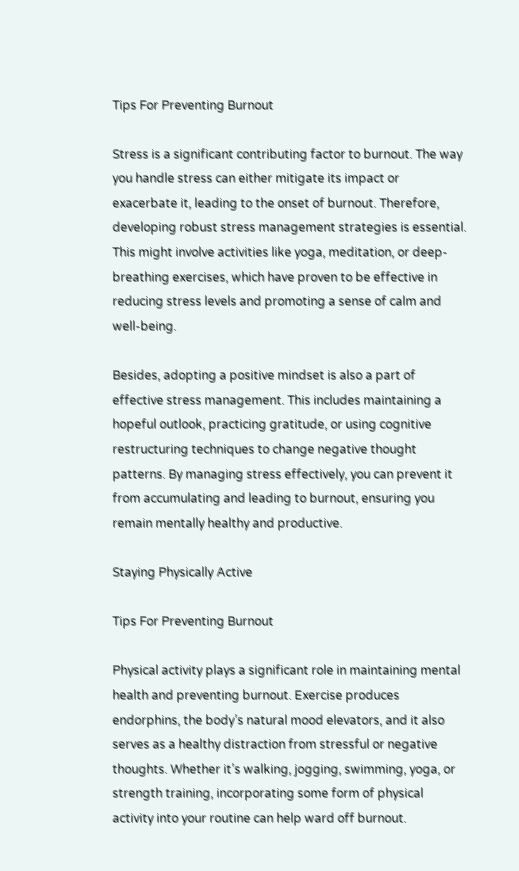Tips For Preventing Burnout

Stress is a significant contributing factor to burnout. The way you handle stress can either mitigate its impact or exacerbate it, leading to the onset of burnout. Therefore, developing robust stress management strategies is essential. This might involve activities like yoga, meditation, or deep-breathing exercises, which have proven to be effective in reducing stress levels and promoting a sense of calm and well-being.

Besides, adopting a positive mindset is also a part of effective stress management. This includes maintaining a hopeful outlook, practicing gratitude, or using cognitive restructuring techniques to change negative thought patterns. By managing stress effectively, you can prevent it from accumulating and leading to burnout, ensuring you remain mentally healthy and productive.

Staying Physically Active

Tips For Preventing Burnout

Physical activity plays a significant role in maintaining mental health and preventing burnout. Exercise produces endorphins, the body’s natural mood elevators, and it also serves as a healthy distraction from stressful or negative thoughts. Whether it’s walking, jogging, swimming, yoga, or strength training, incorporating some form of physical activity into your routine can help ward off burnout.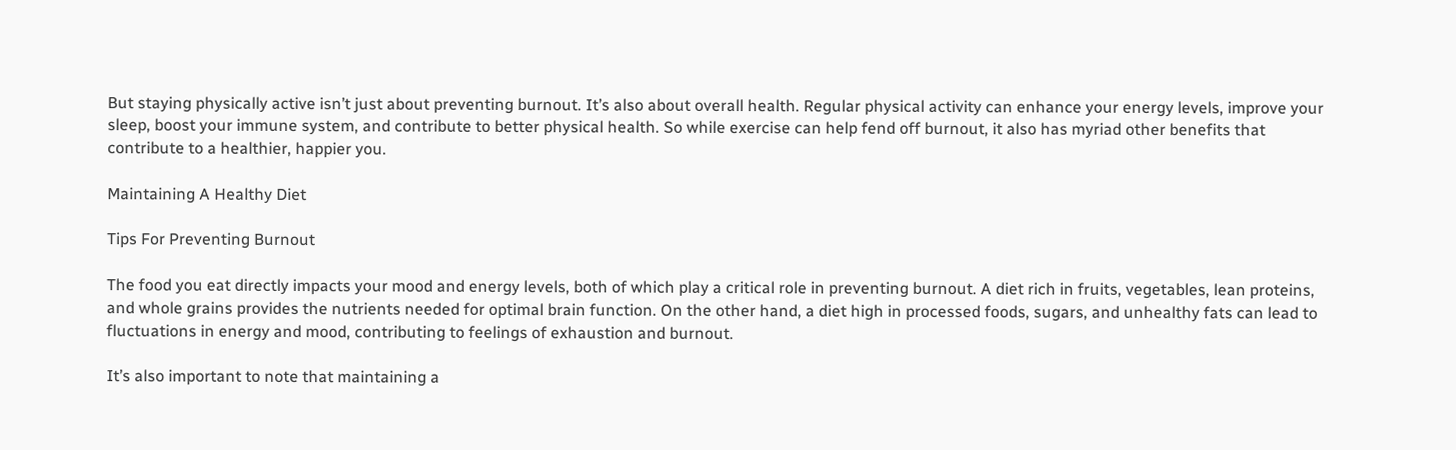But staying physically active isn’t just about preventing burnout. It’s also about overall health. Regular physical activity can enhance your energy levels, improve your sleep, boost your immune system, and contribute to better physical health. So while exercise can help fend off burnout, it also has myriad other benefits that contribute to a healthier, happier you.

Maintaining A Healthy Diet

Tips For Preventing Burnout

The food you eat directly impacts your mood and energy levels, both of which play a critical role in preventing burnout. A diet rich in fruits, vegetables, lean proteins, and whole grains provides the nutrients needed for optimal brain function. On the other hand, a diet high in processed foods, sugars, and unhealthy fats can lead to fluctuations in energy and mood, contributing to feelings of exhaustion and burnout.

It’s also important to note that maintaining a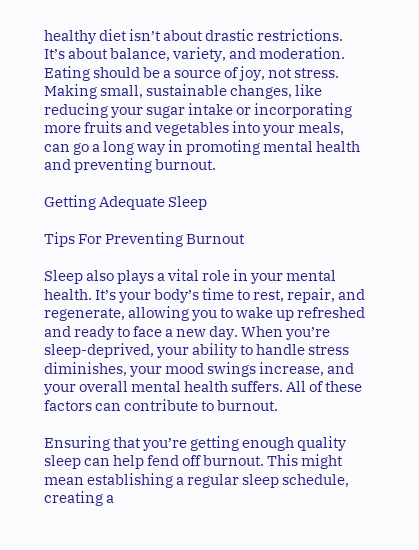healthy diet isn’t about drastic restrictions. It’s about balance, variety, and moderation. Eating should be a source of joy, not stress. Making small, sustainable changes, like reducing your sugar intake or incorporating more fruits and vegetables into your meals, can go a long way in promoting mental health and preventing burnout.

Getting Adequate Sleep

Tips For Preventing Burnout

Sleep also plays a vital role in your mental health. It’s your body’s time to rest, repair, and regenerate, allowing you to wake up refreshed and ready to face a new day. When you’re sleep-deprived, your ability to handle stress diminishes, your mood swings increase, and your overall mental health suffers. All of these factors can contribute to burnout.

Ensuring that you’re getting enough quality sleep can help fend off burnout. This might mean establishing a regular sleep schedule, creating a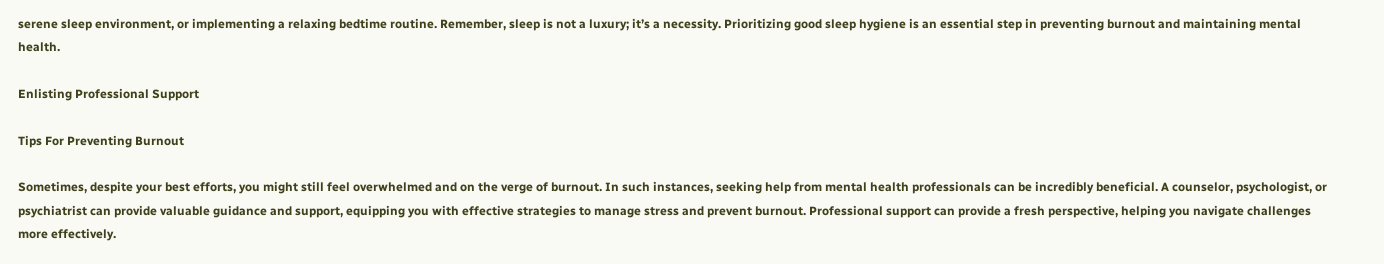serene sleep environment, or implementing a relaxing bedtime routine. Remember, sleep is not a luxury; it’s a necessity. Prioritizing good sleep hygiene is an essential step in preventing burnout and maintaining mental health.

Enlisting Professional Support

Tips For Preventing Burnout

Sometimes, despite your best efforts, you might still feel overwhelmed and on the verge of burnout. In such instances, seeking help from mental health professionals can be incredibly beneficial. A counselor, psychologist, or psychiatrist can provide valuable guidance and support, equipping you with effective strategies to manage stress and prevent burnout. Professional support can provide a fresh perspective, helping you navigate challenges more effectively.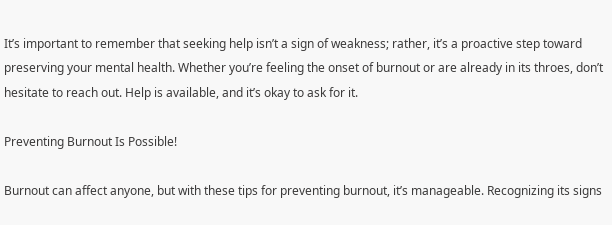It’s important to remember that seeking help isn’t a sign of weakness; rather, it’s a proactive step toward preserving your mental health. Whether you’re feeling the onset of burnout or are already in its throes, don’t hesitate to reach out. Help is available, and it’s okay to ask for it.

Preventing Burnout Is Possible!

Burnout can affect anyone, but with these tips for preventing burnout, it’s manageable. Recognizing its signs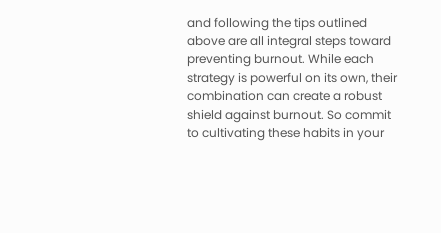and following the tips outlined above are all integral steps toward preventing burnout. While each strategy is powerful on its own, their combination can create a robust shield against burnout. So commit to cultivating these habits in your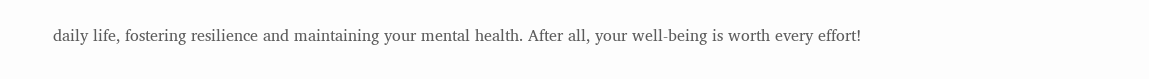daily life, fostering resilience and maintaining your mental health. After all, your well-being is worth every effort!